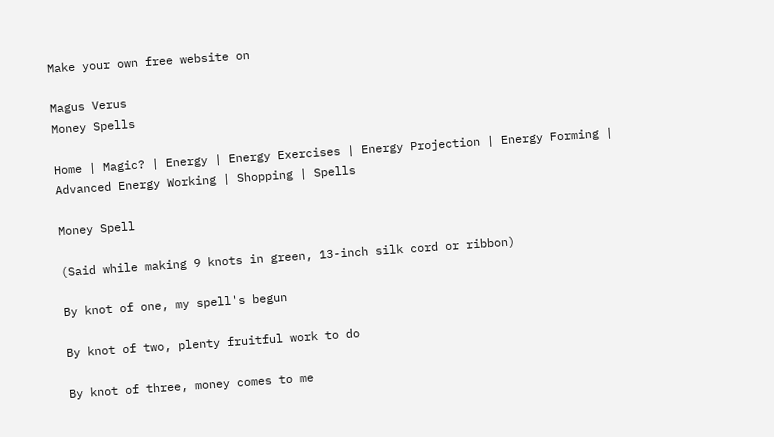Make your own free website on

Magus Verus
Money Spells

Home | Magic? | Energy | Energy Exercises | Energy Projection | Energy Forming | Advanced Energy Working | Shopping | Spells

Money Spell

(Said while making 9 knots in green, 13-inch silk cord or ribbon)

By knot of one, my spell's begun

By knot of two, plenty fruitful work to do

By knot of three, money comes to me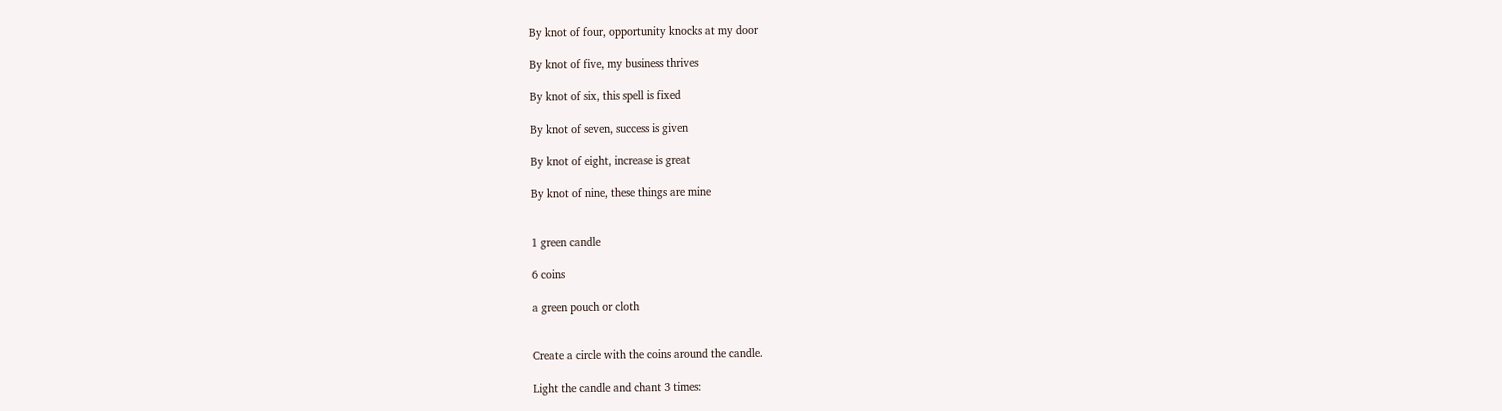By knot of four, opportunity knocks at my door

By knot of five, my business thrives

By knot of six, this spell is fixed

By knot of seven, success is given

By knot of eight, increase is great

By knot of nine, these things are mine


1 green candle

6 coins

a green pouch or cloth


Create a circle with the coins around the candle.

Light the candle and chant 3 times: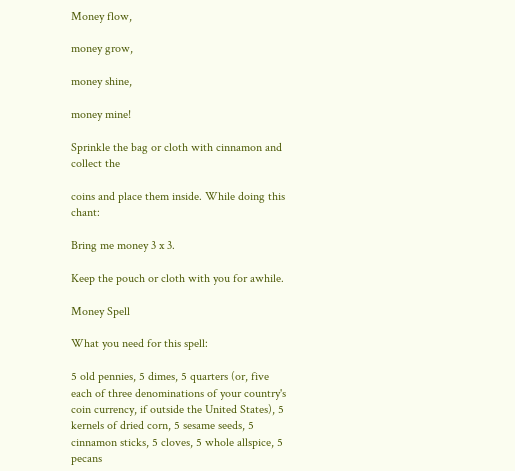Money flow,

money grow,

money shine,

money mine!

Sprinkle the bag or cloth with cinnamon and collect the

coins and place them inside. While doing this chant:

Bring me money 3 x 3.

Keep the pouch or cloth with you for awhile.

Money Spell

What you need for this spell:

5 old pennies, 5 dimes, 5 quarters (or, five each of three denominations of your country's coin currency, if outside the United States), 5 kernels of dried corn, 5 sesame seeds, 5 cinnamon sticks, 5 cloves, 5 whole allspice, 5 pecans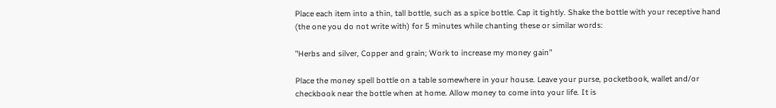Place each item into a thin, tall bottle, such as a spice bottle. Cap it tightly. Shake the bottle with your receptive hand (the one you do not write with) for 5 minutes while chanting these or similar words:

"Herbs and silver, Copper and grain; Work to increase my money gain"

Place the money spell bottle on a table somewhere in your house. Leave your purse, pocketbook, wallet and/or checkbook near the bottle when at home. Allow money to come into your life. It is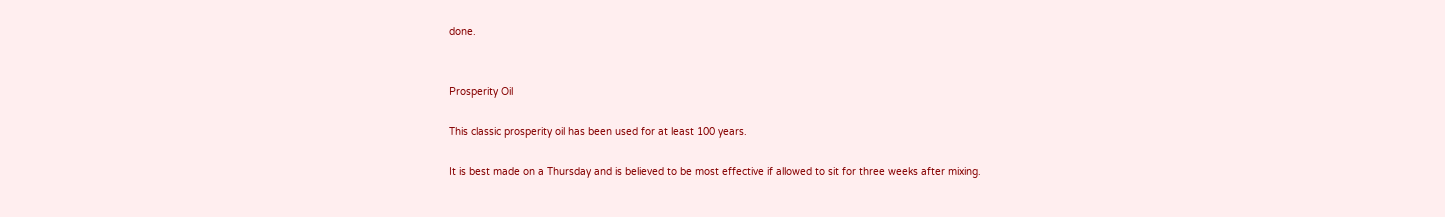done.


Prosperity Oil

This classic prosperity oil has been used for at least 100 years.

It is best made on a Thursday and is believed to be most effective if allowed to sit for three weeks after mixing.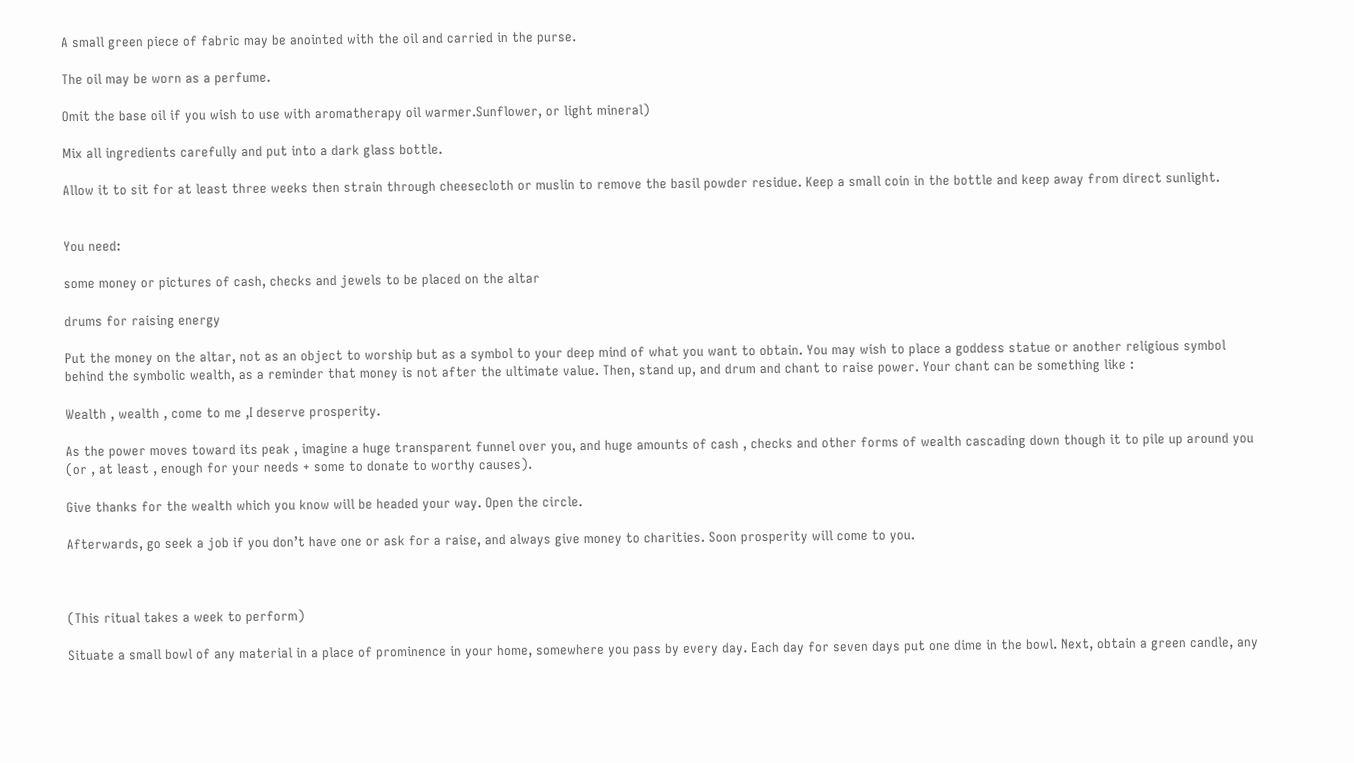A small green piece of fabric may be anointed with the oil and carried in the purse.

The oil may be worn as a perfume.

Omit the base oil if you wish to use with aromatherapy oil warmer.Sunflower, or light mineral)

Mix all ingredients carefully and put into a dark glass bottle.

Allow it to sit for at least three weeks then strain through cheesecloth or muslin to remove the basil powder residue. Keep a small coin in the bottle and keep away from direct sunlight.


You need:

some money or pictures of cash, checks and jewels to be placed on the altar

drums for raising energy

Put the money on the altar, not as an object to worship but as a symbol to your deep mind of what you want to obtain. You may wish to place a goddess statue or another religious symbol behind the symbolic wealth, as a reminder that money is not after the ultimate value. Then, stand up, and drum and chant to raise power. Your chant can be something like :

Wealth , wealth , come to me ,I deserve prosperity.

As the power moves toward its peak , imagine a huge transparent funnel over you, and huge amounts of cash , checks and other forms of wealth cascading down though it to pile up around you (or , at least , enough for your needs + some to donate to worthy causes).

Give thanks for the wealth which you know will be headed your way. Open the circle.

Afterwards, go seek a job if you don’t have one or ask for a raise, and always give money to charities. Soon prosperity will come to you.



(This ritual takes a week to perform)

Situate a small bowl of any material in a place of prominence in your home, somewhere you pass by every day. Each day for seven days put one dime in the bowl. Next, obtain a green candle, any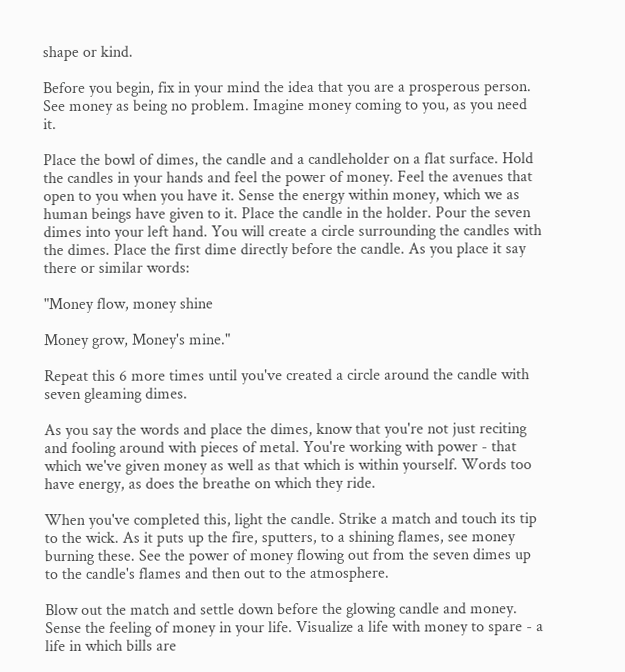shape or kind.

Before you begin, fix in your mind the idea that you are a prosperous person. See money as being no problem. Imagine money coming to you, as you need it.

Place the bowl of dimes, the candle and a candleholder on a flat surface. Hold the candles in your hands and feel the power of money. Feel the avenues that open to you when you have it. Sense the energy within money, which we as human beings have given to it. Place the candle in the holder. Pour the seven dimes into your left hand. You will create a circle surrounding the candles with the dimes. Place the first dime directly before the candle. As you place it say there or similar words:

"Money flow, money shine

Money grow, Money's mine."

Repeat this 6 more times until you've created a circle around the candle with seven gleaming dimes.

As you say the words and place the dimes, know that you're not just reciting and fooling around with pieces of metal. You're working with power - that which we've given money as well as that which is within yourself. Words too have energy, as does the breathe on which they ride.

When you've completed this, light the candle. Strike a match and touch its tip to the wick. As it puts up the fire, sputters, to a shining flames, see money burning these. See the power of money flowing out from the seven dimes up to the candle's flames and then out to the atmosphere.

Blow out the match and settle down before the glowing candle and money. Sense the feeling of money in your life. Visualize a life with money to spare - a life in which bills are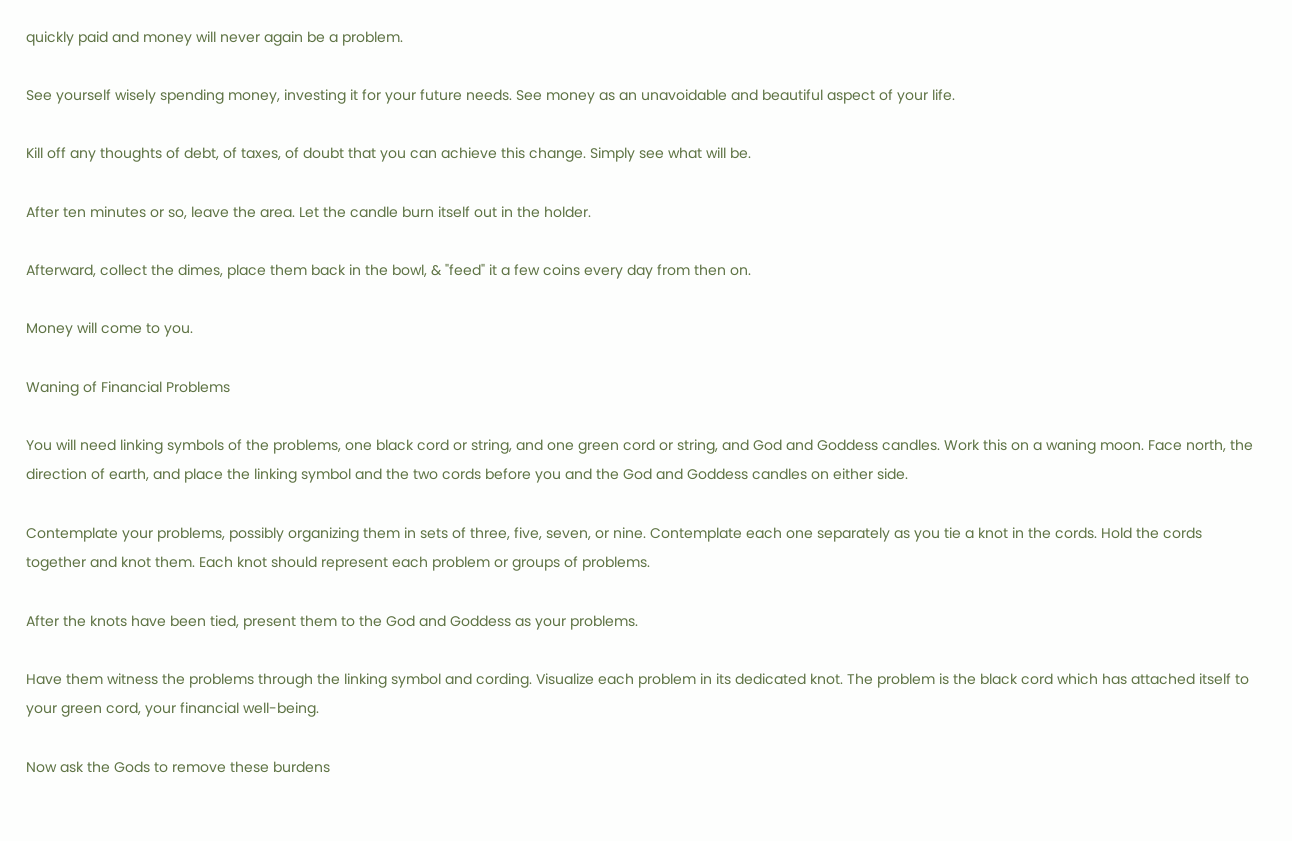quickly paid and money will never again be a problem.

See yourself wisely spending money, investing it for your future needs. See money as an unavoidable and beautiful aspect of your life.

Kill off any thoughts of debt, of taxes, of doubt that you can achieve this change. Simply see what will be.

After ten minutes or so, leave the area. Let the candle burn itself out in the holder.

Afterward, collect the dimes, place them back in the bowl, & "feed" it a few coins every day from then on.

Money will come to you.

Waning of Financial Problems

You will need linking symbols of the problems, one black cord or string, and one green cord or string, and God and Goddess candles. Work this on a waning moon. Face north, the direction of earth, and place the linking symbol and the two cords before you and the God and Goddess candles on either side.

Contemplate your problems, possibly organizing them in sets of three, five, seven, or nine. Contemplate each one separately as you tie a knot in the cords. Hold the cords together and knot them. Each knot should represent each problem or groups of problems.

After the knots have been tied, present them to the God and Goddess as your problems.

Have them witness the problems through the linking symbol and cording. Visualize each problem in its dedicated knot. The problem is the black cord which has attached itself to your green cord, your financial well-being.

Now ask the Gods to remove these burdens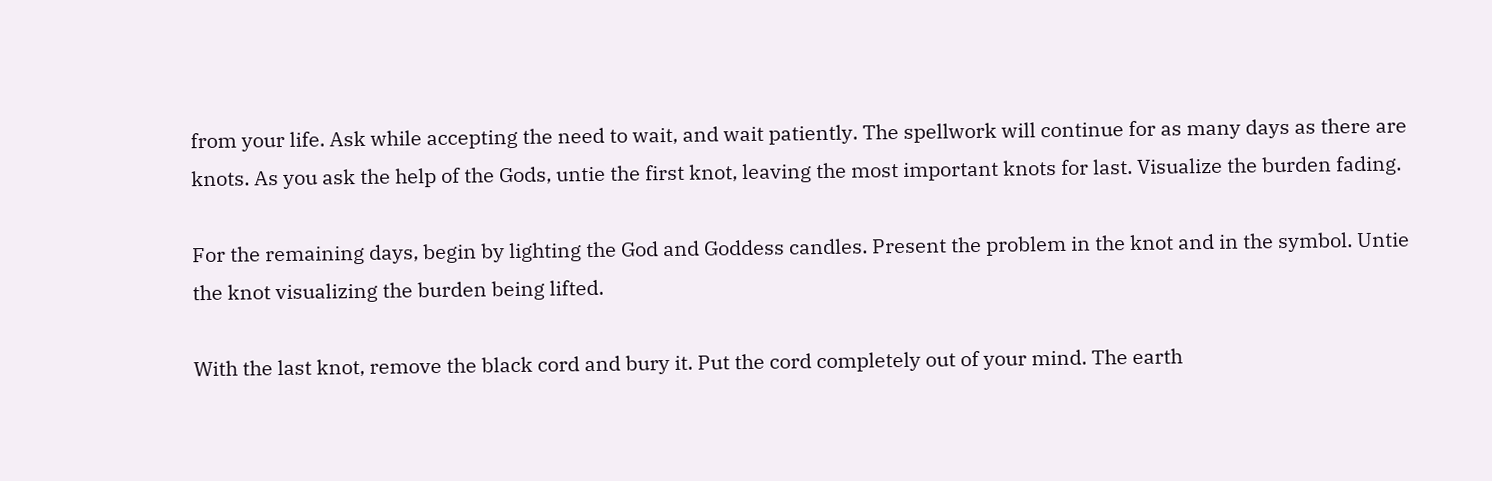from your life. Ask while accepting the need to wait, and wait patiently. The spellwork will continue for as many days as there are knots. As you ask the help of the Gods, untie the first knot, leaving the most important knots for last. Visualize the burden fading.

For the remaining days, begin by lighting the God and Goddess candles. Present the problem in the knot and in the symbol. Untie the knot visualizing the burden being lifted.

With the last knot, remove the black cord and bury it. Put the cord completely out of your mind. The earth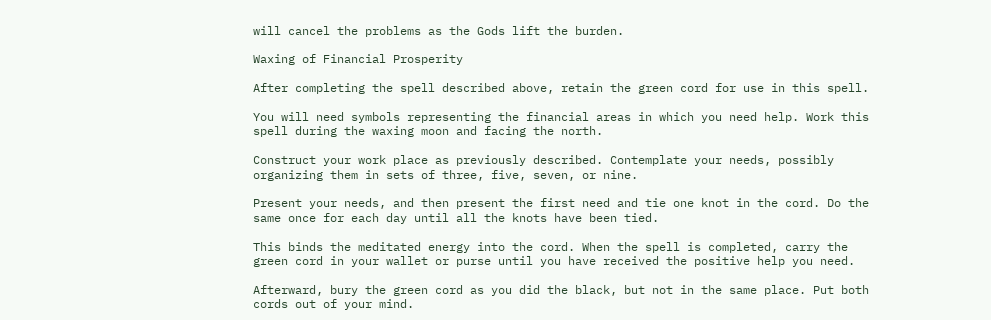will cancel the problems as the Gods lift the burden.

Waxing of Financial Prosperity

After completing the spell described above, retain the green cord for use in this spell.

You will need symbols representing the financial areas in which you need help. Work this spell during the waxing moon and facing the north.

Construct your work place as previously described. Contemplate your needs, possibly organizing them in sets of three, five, seven, or nine.

Present your needs, and then present the first need and tie one knot in the cord. Do the same once for each day until all the knots have been tied.

This binds the meditated energy into the cord. When the spell is completed, carry the green cord in your wallet or purse until you have received the positive help you need.

Afterward, bury the green cord as you did the black, but not in the same place. Put both cords out of your mind.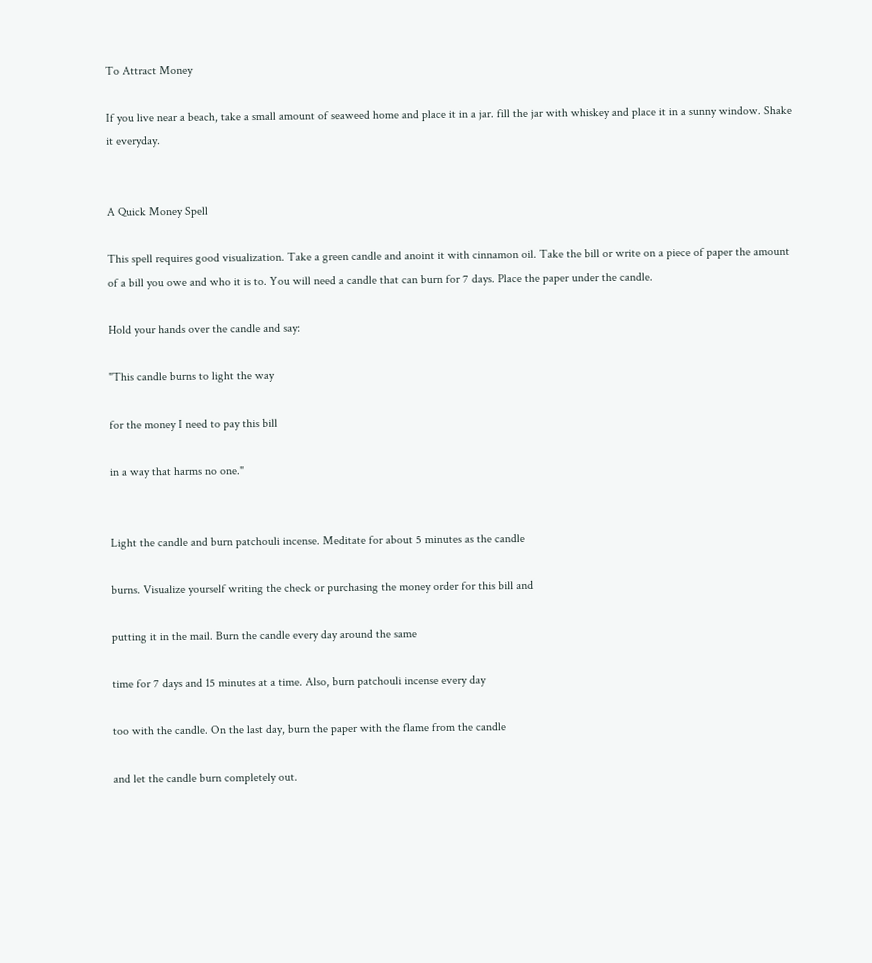To Attract Money

If you live near a beach, take a small amount of seaweed home and place it in a jar. fill the jar with whiskey and place it in a sunny window. Shake it everyday.


A Quick Money Spell

This spell requires good visualization. Take a green candle and anoint it with cinnamon oil. Take the bill or write on a piece of paper the amount of a bill you owe and who it is to. You will need a candle that can burn for 7 days. Place the paper under the candle.

Hold your hands over the candle and say:

"This candle burns to light the way

for the money I need to pay this bill

in a way that harms no one."


Light the candle and burn patchouli incense. Meditate for about 5 minutes as the candle

burns. Visualize yourself writing the check or purchasing the money order for this bill and

putting it in the mail. Burn the candle every day around the same

time for 7 days and 15 minutes at a time. Also, burn patchouli incense every day

too with the candle. On the last day, burn the paper with the flame from the candle

and let the candle burn completely out.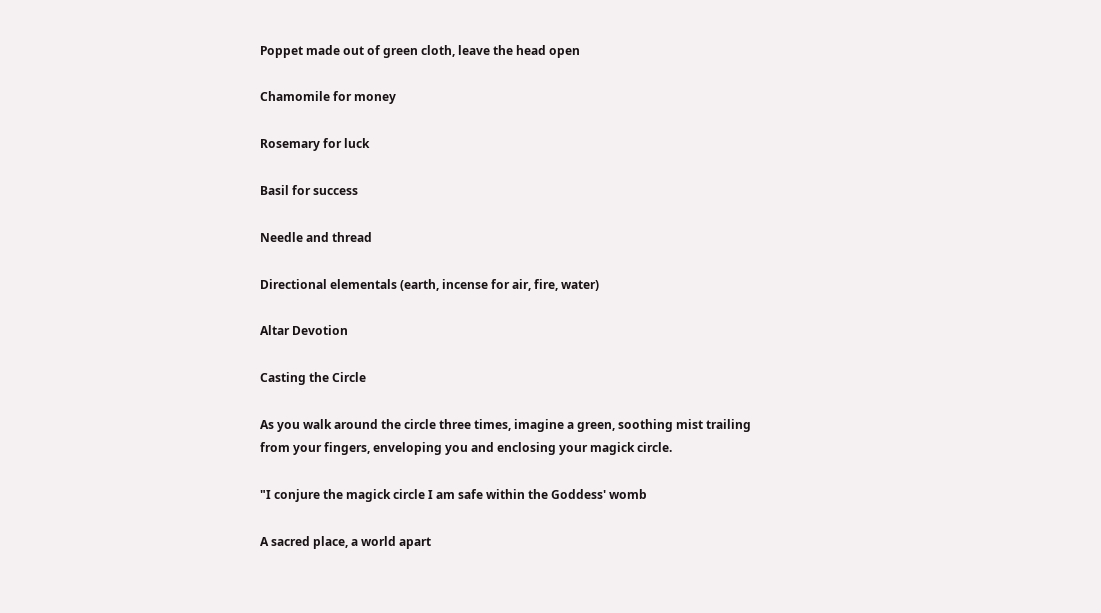Poppet made out of green cloth, leave the head open

Chamomile for money

Rosemary for luck

Basil for success

Needle and thread

Directional elementals (earth, incense for air, fire, water)

Altar Devotion

Casting the Circle

As you walk around the circle three times, imagine a green, soothing mist trailing from your fingers, enveloping you and enclosing your magick circle.

"I conjure the magick circle I am safe within the Goddess' womb

A sacred place, a world apart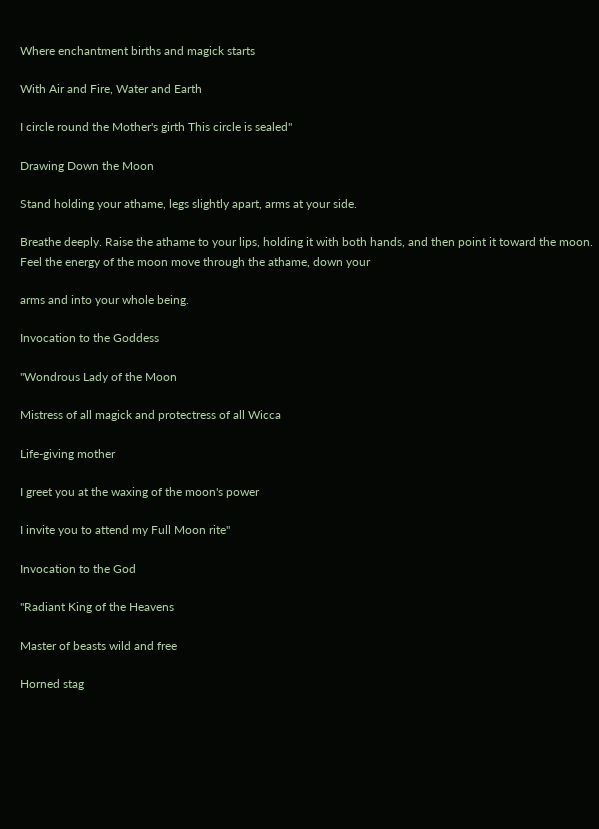Where enchantment births and magick starts

With Air and Fire, Water and Earth

I circle round the Mother's girth This circle is sealed"

Drawing Down the Moon

Stand holding your athame, legs slightly apart, arms at your side.

Breathe deeply. Raise the athame to your lips, holding it with both hands, and then point it toward the moon. Feel the energy of the moon move through the athame, down your

arms and into your whole being.

Invocation to the Goddess

"Wondrous Lady of the Moon

Mistress of all magick and protectress of all Wicca

Life-giving mother

I greet you at the waxing of the moon's power

I invite you to attend my Full Moon rite"

Invocation to the God

"Radiant King of the Heavens

Master of beasts wild and free

Horned stag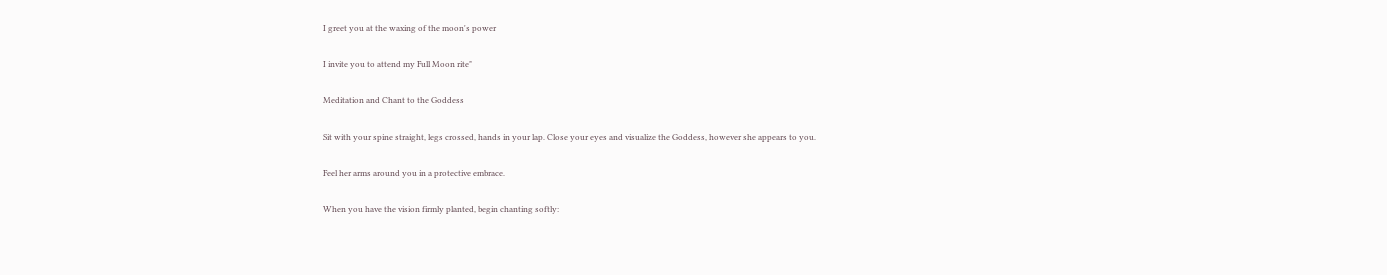I greet you at the waxing of the moon's power

I invite you to attend my Full Moon rite"

Meditation and Chant to the Goddess

Sit with your spine straight, legs crossed, hands in your lap. Close your eyes and visualize the Goddess, however she appears to you.

Feel her arms around you in a protective embrace.

When you have the vision firmly planted, begin chanting softly: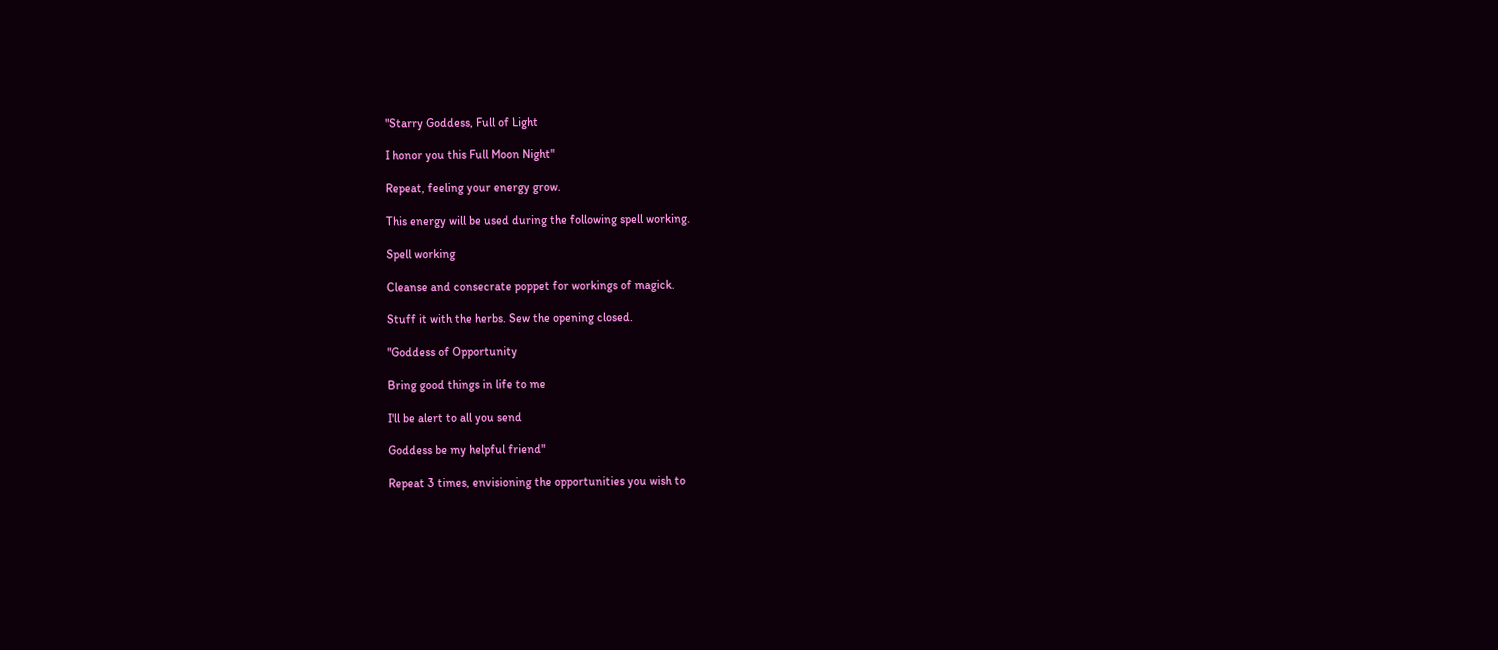"Starry Goddess, Full of Light

I honor you this Full Moon Night"

Repeat, feeling your energy grow.

This energy will be used during the following spell working.

Spell working

Cleanse and consecrate poppet for workings of magick.

Stuff it with the herbs. Sew the opening closed.

"Goddess of Opportunity

Bring good things in life to me

I'll be alert to all you send

Goddess be my helpful friend"

Repeat 3 times, envisioning the opportunities you wish to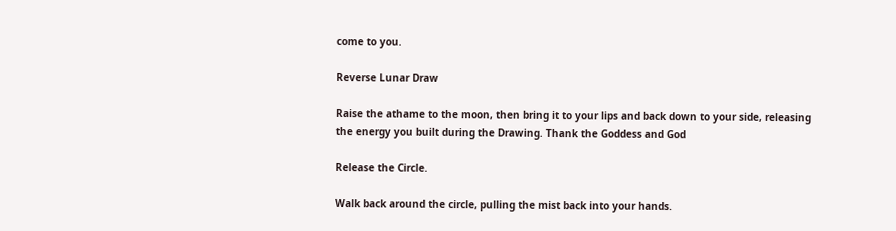come to you.

Reverse Lunar Draw

Raise the athame to the moon, then bring it to your lips and back down to your side, releasing the energy you built during the Drawing. Thank the Goddess and God

Release the Circle.

Walk back around the circle, pulling the mist back into your hands.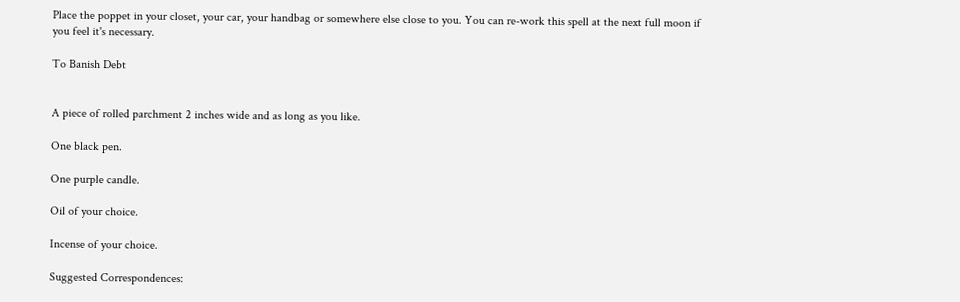Place the poppet in your closet, your car, your handbag or somewhere else close to you. You can re-work this spell at the next full moon if you feel it's necessary.

To Banish Debt


A piece of rolled parchment 2 inches wide and as long as you like.

One black pen.

One purple candle.

Oil of your choice.

Incense of your choice.

Suggested Correspondences: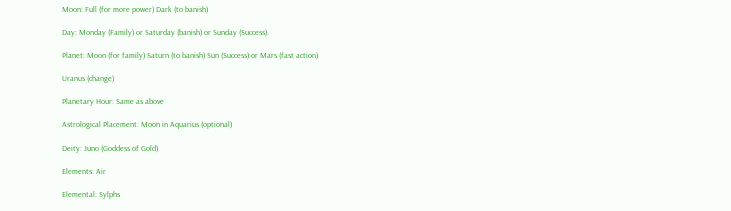Moon: Full (for more power) Dark (to banish)

Day: Monday (Family) or Saturday (banish) or Sunday (Success).

Planet: Moon (for family) Saturn (to banish) Sun (Success) or Mars (fast action)

Uranus (change)

Planetary Hour: Same as above

Astrological Placement: Moon in Aquarius (optional)

Deity: Juno (Goddess of Gold)

Elements: Air

Elemental: Sylphs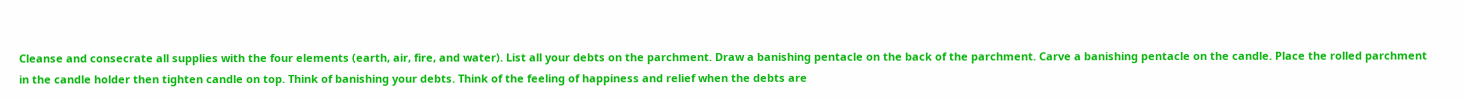Cleanse and consecrate all supplies with the four elements (earth, air, fire, and water). List all your debts on the parchment. Draw a banishing pentacle on the back of the parchment. Carve a banishing pentacle on the candle. Place the rolled parchment in the candle holder then tighten candle on top. Think of banishing your debts. Think of the feeling of happiness and relief when the debts are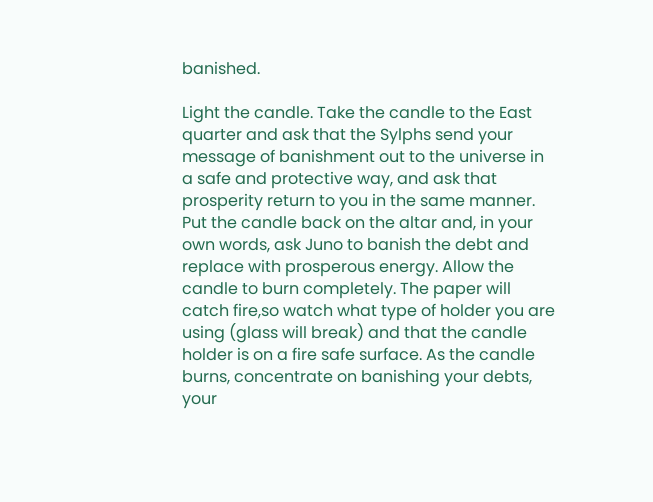banished.

Light the candle. Take the candle to the East quarter and ask that the Sylphs send your message of banishment out to the universe in a safe and protective way, and ask that prosperity return to you in the same manner. Put the candle back on the altar and, in your own words, ask Juno to banish the debt and replace with prosperous energy. Allow the candle to burn completely. The paper will catch fire,so watch what type of holder you are using (glass will break) and that the candle holder is on a fire safe surface. As the candle burns, concentrate on banishing your debts, your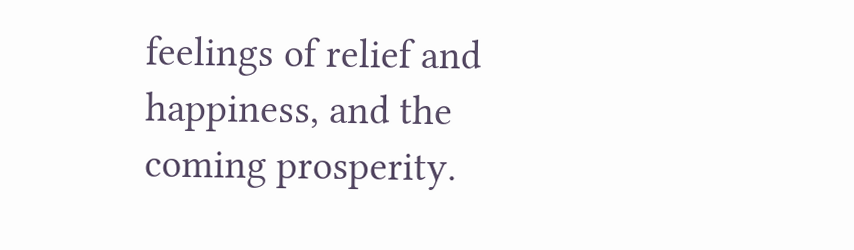feelings of relief and happiness, and the coming prosperity.